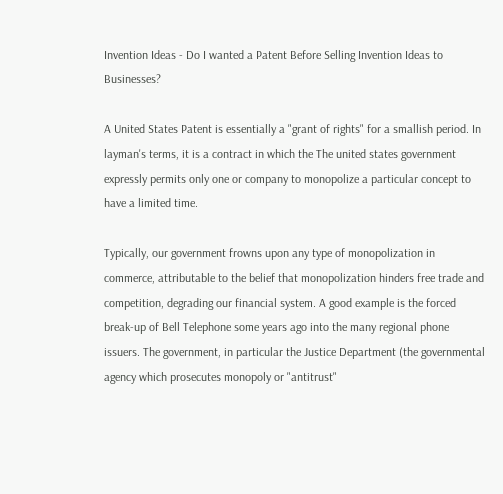Invention Ideas - Do I wanted a Patent Before Selling Invention Ideas to Businesses?

A United States Patent is essentially a "grant of rights" for a smallish period. In layman's terms, it is a contract in which the The united states government expressly permits only one or company to monopolize a particular concept to have a limited time.

Typically, our government frowns upon any type of monopolization in commerce, attributable to the belief that monopolization hinders free trade and competition, degrading our financial system. A good example is the forced break-up of Bell Telephone some years ago into the many regional phone issuers. The government, in particular the Justice Department (the governmental agency which prosecutes monopoly or "antitrust"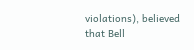violations), believed that Bell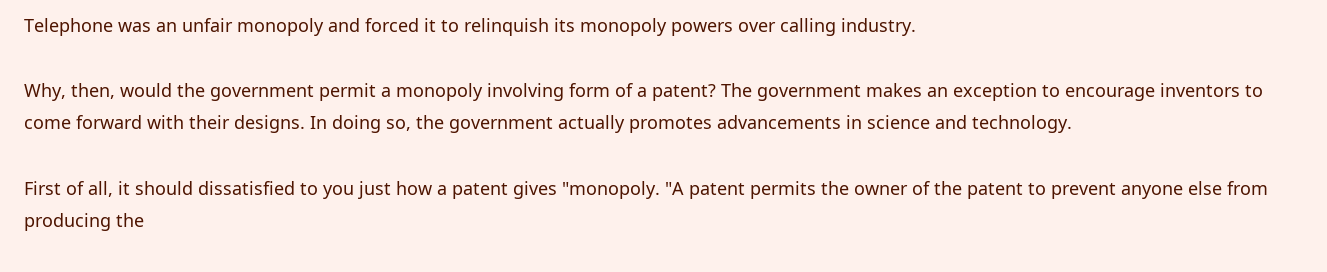Telephone was an unfair monopoly and forced it to relinquish its monopoly powers over calling industry.

Why, then, would the government permit a monopoly involving form of a patent? The government makes an exception to encourage inventors to come forward with their designs. In doing so, the government actually promotes advancements in science and technology.

First of all, it should dissatisfied to you just how a patent gives "monopoly. "A patent permits the owner of the patent to prevent anyone else from producing the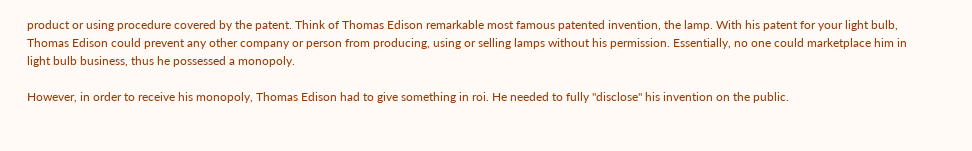product or using procedure covered by the patent. Think of Thomas Edison remarkable most famous patented invention, the lamp. With his patent for your light bulb, Thomas Edison could prevent any other company or person from producing, using or selling lamps without his permission. Essentially, no one could marketplace him in light bulb business, thus he possessed a monopoly.

However, in order to receive his monopoly, Thomas Edison had to give something in roi. He needed to fully "disclose" his invention on the public.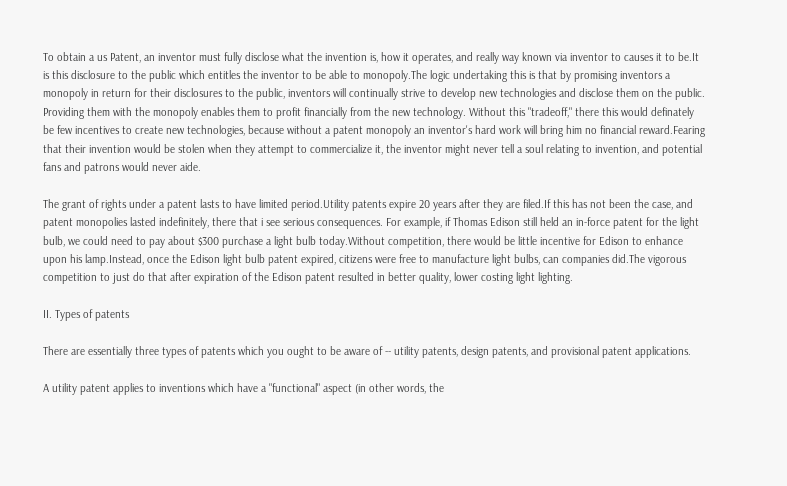To obtain a us Patent, an inventor must fully disclose what the invention is, how it operates, and really way known via inventor to causes it to be.It is this disclosure to the public which entitles the inventor to be able to monopoly.The logic undertaking this is that by promising inventors a monopoly in return for their disclosures to the public, inventors will continually strive to develop new technologies and disclose them on the public. Providing them with the monopoly enables them to profit financially from the new technology. Without this "tradeoff," there this would definately be few incentives to create new technologies, because without a patent monopoly an inventor's hard work will bring him no financial reward.Fearing that their invention would be stolen when they attempt to commercialize it, the inventor might never tell a soul relating to invention, and potential fans and patrons would never aide.

The grant of rights under a patent lasts to have limited period.Utility patents expire 20 years after they are filed.If this has not been the case, and patent monopolies lasted indefinitely, there that i see serious consequences. For example, if Thomas Edison still held an in-force patent for the light bulb, we could need to pay about $300 purchase a light bulb today.Without competition, there would be little incentive for Edison to enhance upon his lamp.Instead, once the Edison light bulb patent expired, citizens were free to manufacture light bulbs, can companies did.The vigorous competition to just do that after expiration of the Edison patent resulted in better quality, lower costing light lighting.

II. Types of patents

There are essentially three types of patents which you ought to be aware of -- utility patents, design patents, and provisional patent applications.

A utility patent applies to inventions which have a "functional" aspect (in other words, the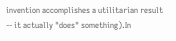invention accomplishes a utilitarian result -- it actually "does" something).In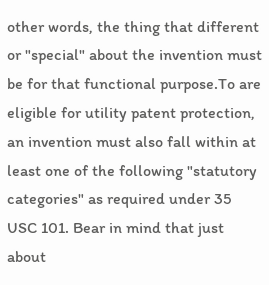other words, the thing that different or "special" about the invention must be for that functional purpose.To are eligible for utility patent protection, an invention must also fall within at least one of the following "statutory categories" as required under 35 USC 101. Bear in mind that just about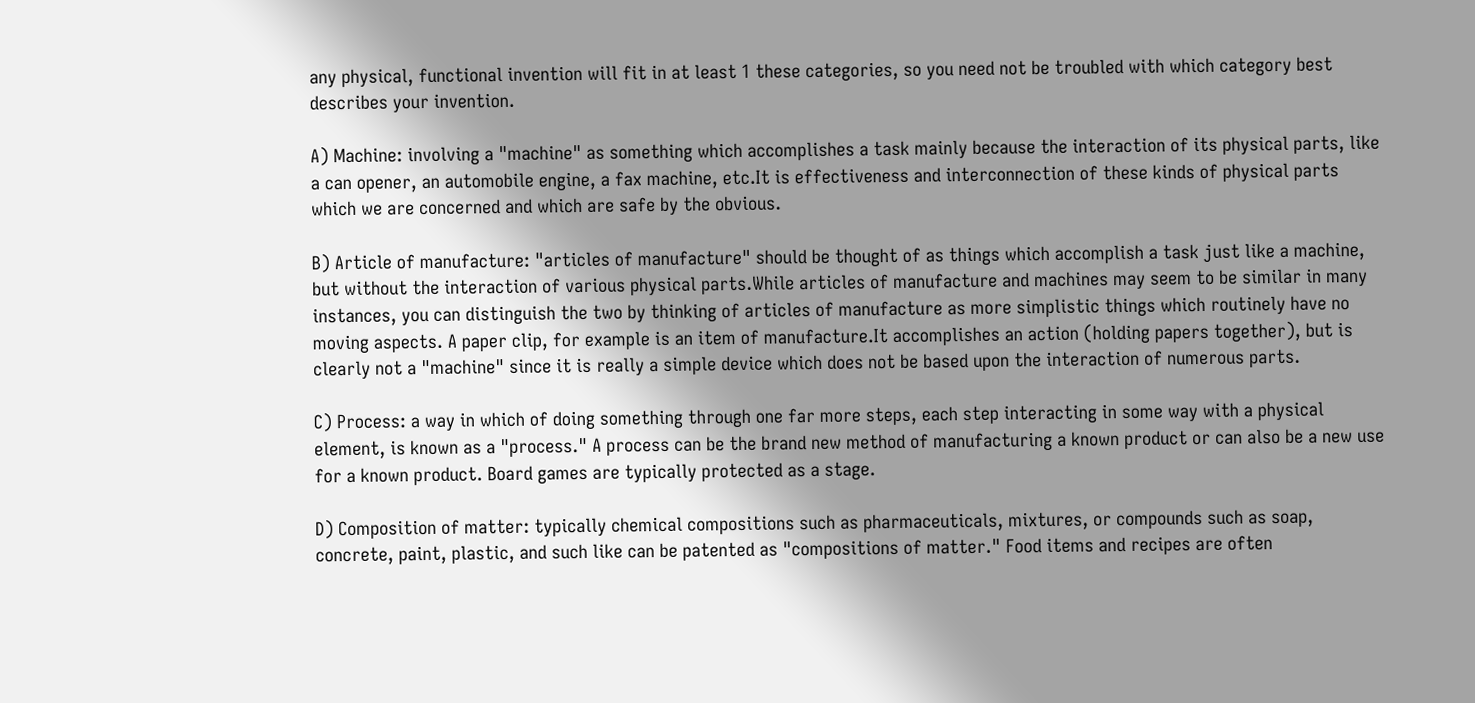any physical, functional invention will fit in at least 1 these categories, so you need not be troubled with which category best describes your invention.

A) Machine: involving a "machine" as something which accomplishes a task mainly because the interaction of its physical parts, like a can opener, an automobile engine, a fax machine, etc.It is effectiveness and interconnection of these kinds of physical parts which we are concerned and which are safe by the obvious.

B) Article of manufacture: "articles of manufacture" should be thought of as things which accomplish a task just like a machine, but without the interaction of various physical parts.While articles of manufacture and machines may seem to be similar in many instances, you can distinguish the two by thinking of articles of manufacture as more simplistic things which routinely have no moving aspects. A paper clip, for example is an item of manufacture.It accomplishes an action (holding papers together), but is clearly not a "machine" since it is really a simple device which does not be based upon the interaction of numerous parts.

C) Process: a way in which of doing something through one far more steps, each step interacting in some way with a physical element, is known as a "process." A process can be the brand new method of manufacturing a known product or can also be a new use for a known product. Board games are typically protected as a stage.

D) Composition of matter: typically chemical compositions such as pharmaceuticals, mixtures, or compounds such as soap, concrete, paint, plastic, and such like can be patented as "compositions of matter." Food items and recipes are often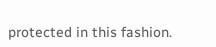protected in this fashion.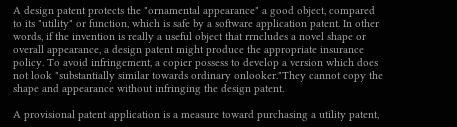A design patent protects the "ornamental appearance" a good object, compared to its "utility" or function, which is safe by a software application patent. In other words, if the invention is really a useful object that rrncludes a novel shape or overall appearance, a design patent might produce the appropriate insurance policy. To avoid infringement, a copier possess to develop a version which does not look "substantially similar towards ordinary onlooker."They cannot copy the shape and appearance without infringing the design patent.

A provisional patent application is a measure toward purchasing a utility patent,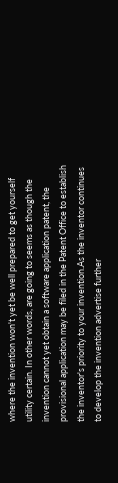where the invention won't yet be well prepared to get yourself utility certain. In other words, are going to seems as though the invention cannot yet obtain a software application patent, the provisional application may be filed in the Patent Office to establish the inventor's priority to your invention.As the inventor continues to develop the invention advertise further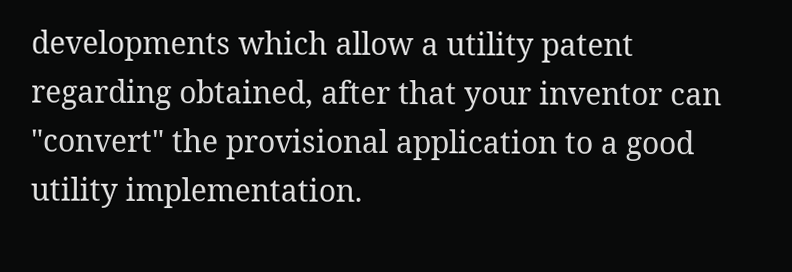developments which allow a utility patent regarding obtained, after that your inventor can "convert" the provisional application to a good utility implementation.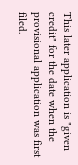This later application is "given credit" for the date when the provisional application was first filed.